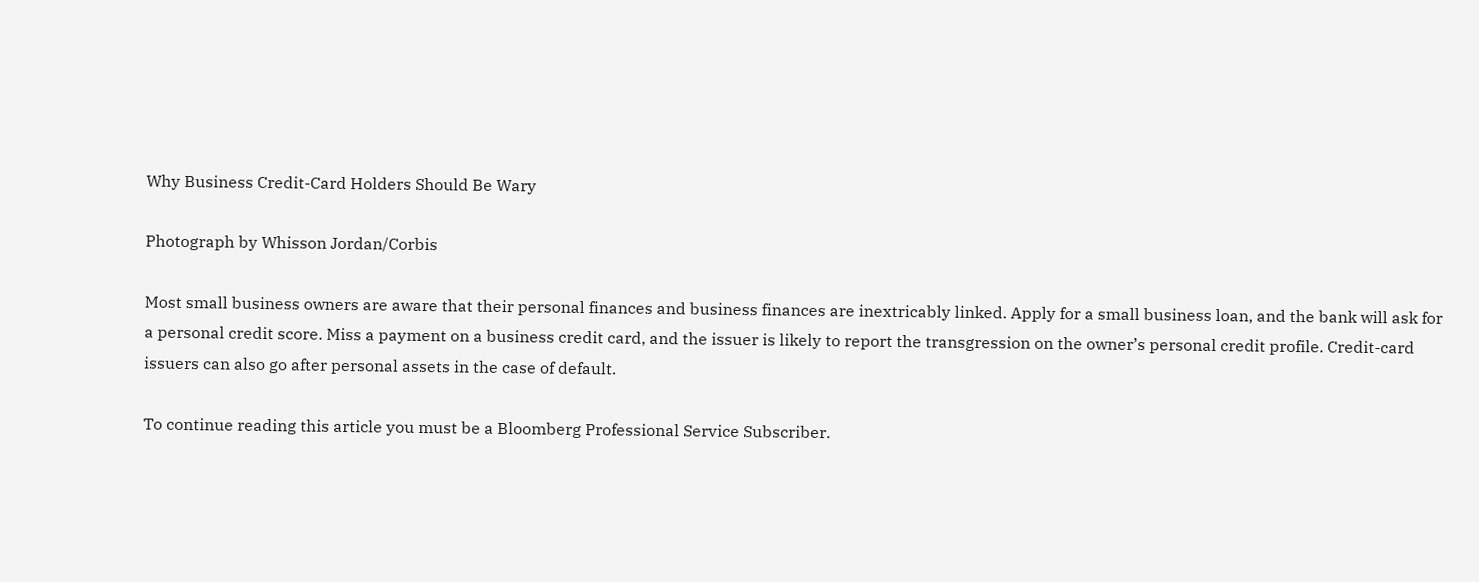Why Business Credit-Card Holders Should Be Wary

Photograph by Whisson Jordan/Corbis

Most small business owners are aware that their personal finances and business finances are inextricably linked. Apply for a small business loan, and the bank will ask for a personal credit score. Miss a payment on a business credit card, and the issuer is likely to report the transgression on the owner’s personal credit profile. Credit-card issuers can also go after personal assets in the case of default.

To continue reading this article you must be a Bloomberg Professional Service Subscriber.